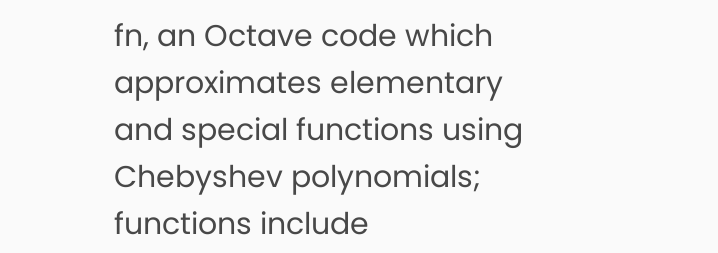fn, an Octave code which approximates elementary and special functions using Chebyshev polynomials; functions include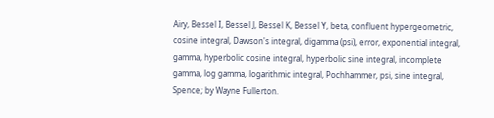Airy, Bessel I, Bessel J, Bessel K, Bessel Y, beta, confluent hypergeometric, cosine integral, Dawson's integral, digamma (psi), error, exponential integral, gamma, hyperbolic cosine integral, hyperbolic sine integral, incomplete gamma, log gamma, logarithmic integral, Pochhammer, psi, sine integral, Spence; by Wayne Fullerton.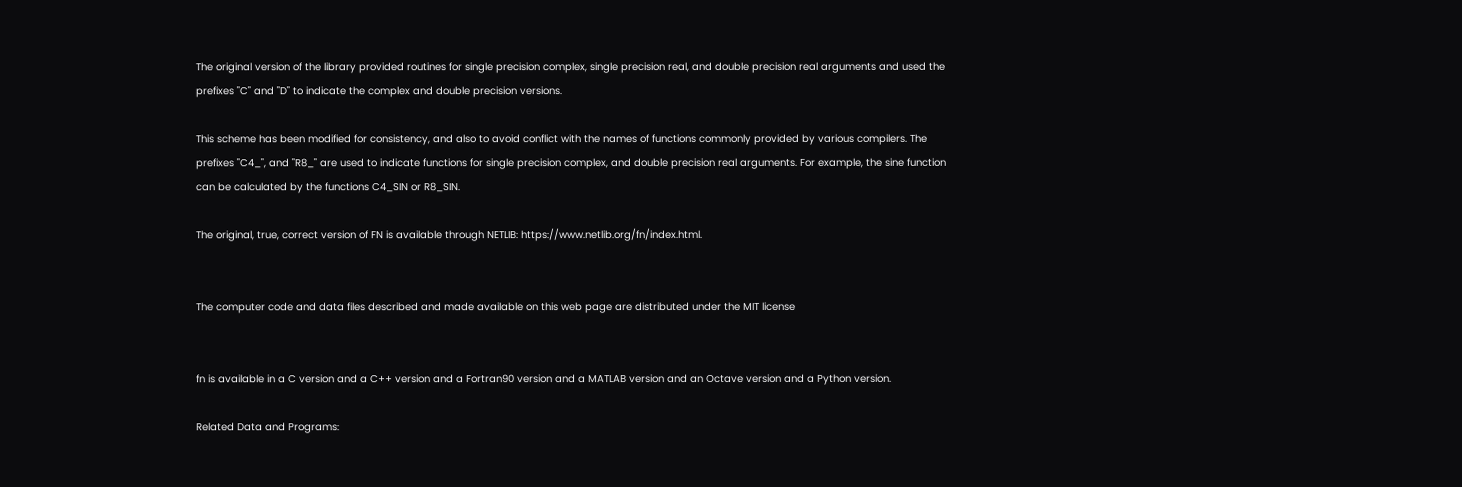The original version of the library provided routines for single precision complex, single precision real, and double precision real arguments and used the prefixes "C" and "D" to indicate the complex and double precision versions.

This scheme has been modified for consistency, and also to avoid conflict with the names of functions commonly provided by various compilers. The prefixes "C4_", and "R8_" are used to indicate functions for single precision complex, and double precision real arguments. For example, the sine function can be calculated by the functions C4_SIN or R8_SIN.

The original, true, correct version of FN is available through NETLIB: https://www.netlib.org/fn/index.html.


The computer code and data files described and made available on this web page are distributed under the MIT license


fn is available in a C version and a C++ version and a Fortran90 version and a MATLAB version and an Octave version and a Python version.

Related Data and Programs: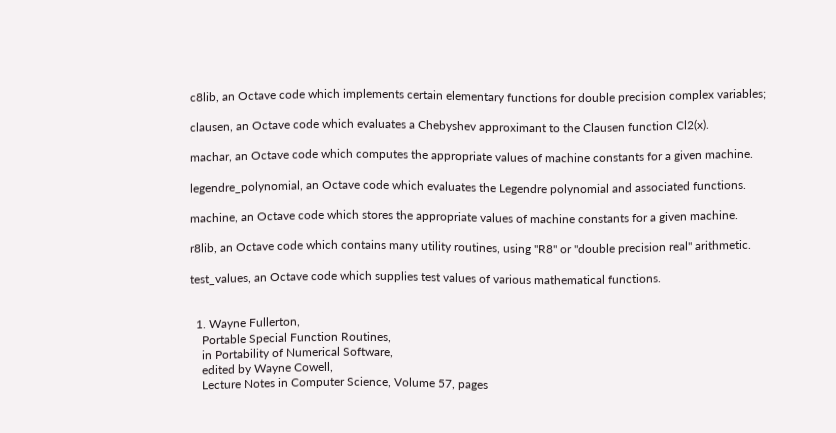c8lib, an Octave code which implements certain elementary functions for double precision complex variables;

clausen, an Octave code which evaluates a Chebyshev approximant to the Clausen function Cl2(x).

machar, an Octave code which computes the appropriate values of machine constants for a given machine.

legendre_polynomial, an Octave code which evaluates the Legendre polynomial and associated functions.

machine, an Octave code which stores the appropriate values of machine constants for a given machine.

r8lib, an Octave code which contains many utility routines, using "R8" or "double precision real" arithmetic.

test_values, an Octave code which supplies test values of various mathematical functions.


  1. Wayne Fullerton,
    Portable Special Function Routines,
    in Portability of Numerical Software,
    edited by Wayne Cowell,
    Lecture Notes in Computer Science, Volume 57, pages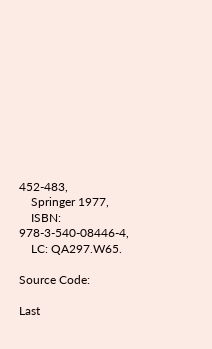452-483,
    Springer 1977,
    ISBN: 978-3-540-08446-4,
    LC: QA297.W65.

Source Code:

Last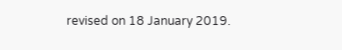revised on 18 January 2019.